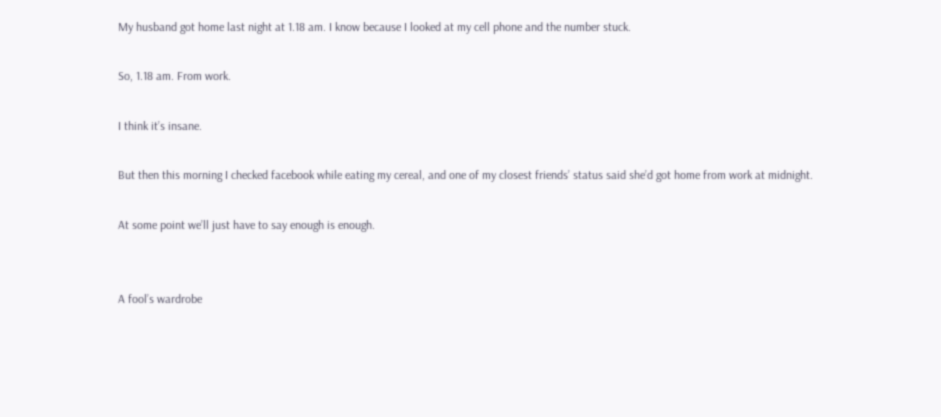My husband got home last night at 1.18 am. I know because I looked at my cell phone and the number stuck.

So, 1.18 am. From work.

I think it’s insane.

But then this morning I checked facebook while eating my cereal, and one of my closest friends’ status said she’d got home from work at midnight.

At some point we’ll just have to say enough is enough.


A fool’s wardrobe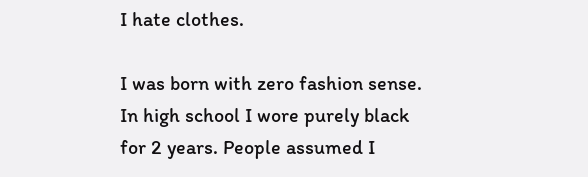I hate clothes.

I was born with zero fashion sense. In high school I wore purely black for 2 years. People assumed I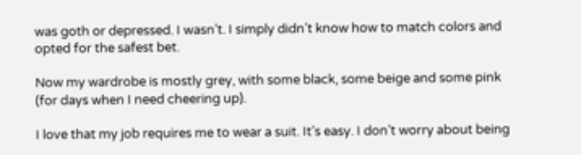was goth or depressed. I wasn’t. I simply didn’t know how to match colors and opted for the safest bet.

Now my wardrobe is mostly grey, with some black, some beige and some pink (for days when I need cheering up).

I love that my job requires me to wear a suit. It’s easy. I don’t worry about being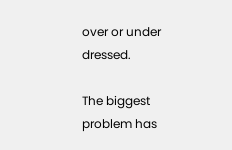over or under dressed.

The biggest problem has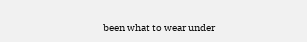been what to wear under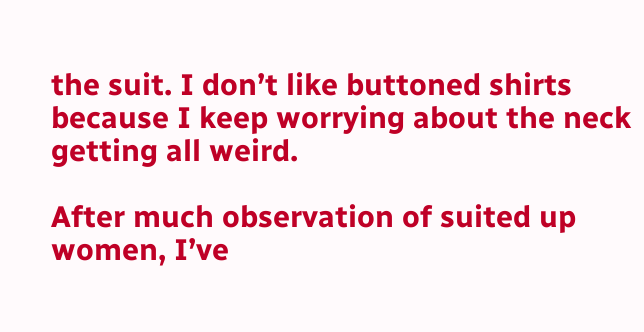the suit. I don’t like buttoned shirts because I keep worrying about the neck getting all weird.

After much observation of suited up women, I’ve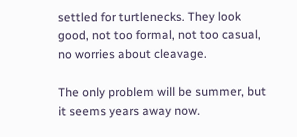settled for turtlenecks. They look good, not too formal, not too casual, no worries about cleavage.

The only problem will be summer, but it seems years away now.